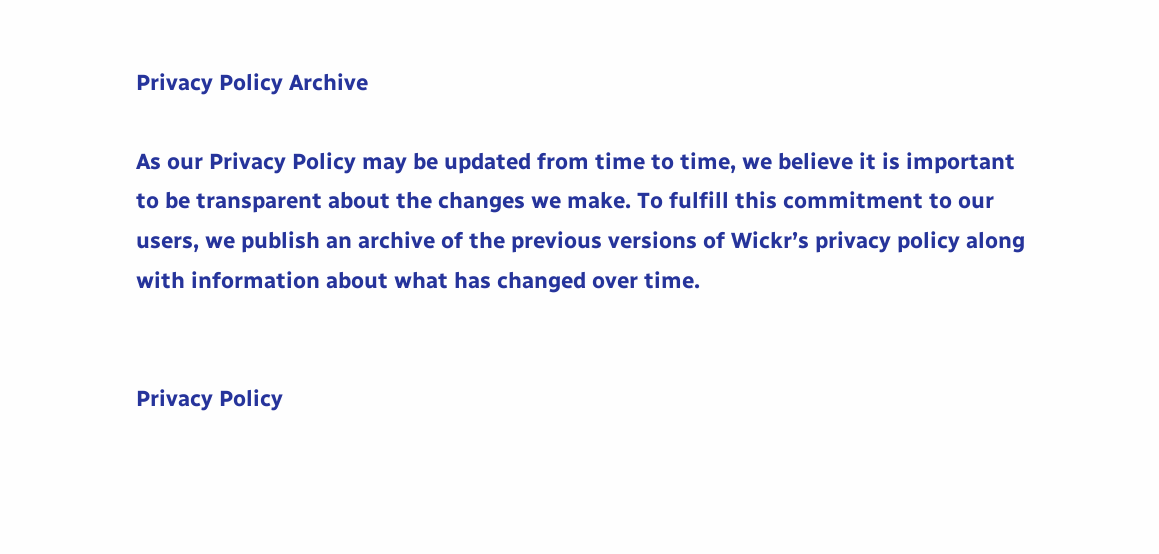Privacy Policy Archive

As our Privacy Policy may be updated from time to time, we believe it is important to be transparent about the changes we make. To fulfill this commitment to our users, we publish an archive of the previous versions of Wickr’s privacy policy along with information about what has changed over time.


Privacy Policy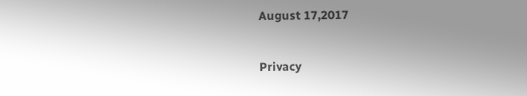August 17,2017

Privacy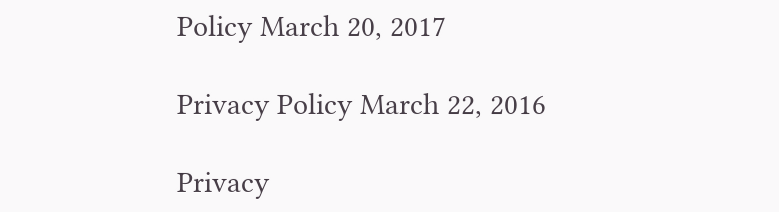Policy March 20, 2017

Privacy Policy March 22, 2016

Privacy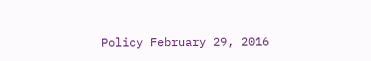Policy February 29, 2016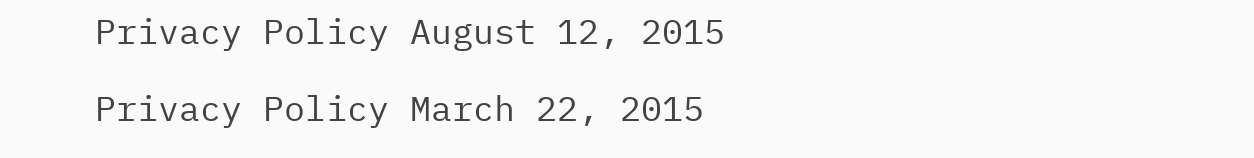Privacy Policy August 12, 2015

Privacy Policy March 22, 2015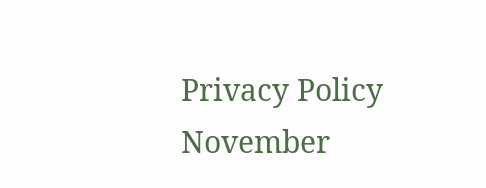Privacy Policy November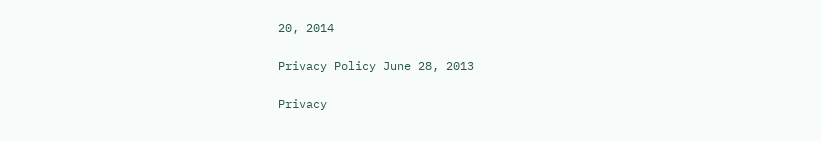20, 2014

Privacy Policy June 28, 2013

Privacy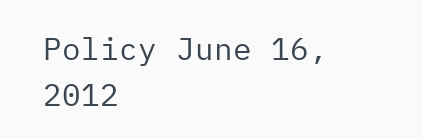Policy June 16, 2012